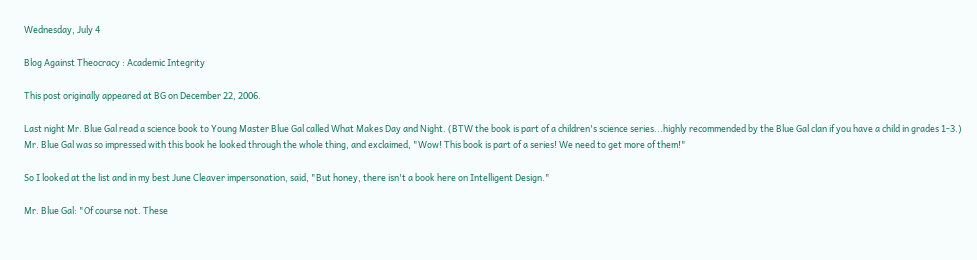Wednesday, July 4

Blog Against Theocracy : Academic Integrity

This post originally appeared at BG on December 22, 2006.

Last night Mr. Blue Gal read a science book to Young Master Blue Gal called What Makes Day and Night. (BTW the book is part of a children's science series...highly recommended by the Blue Gal clan if you have a child in grades 1-3.) Mr. Blue Gal was so impressed with this book he looked through the whole thing, and exclaimed, "Wow! This book is part of a series! We need to get more of them!"

So I looked at the list and in my best June Cleaver impersonation, said, "But honey, there isn't a book here on Intelligent Design."

Mr. Blue Gal: "Of course not. These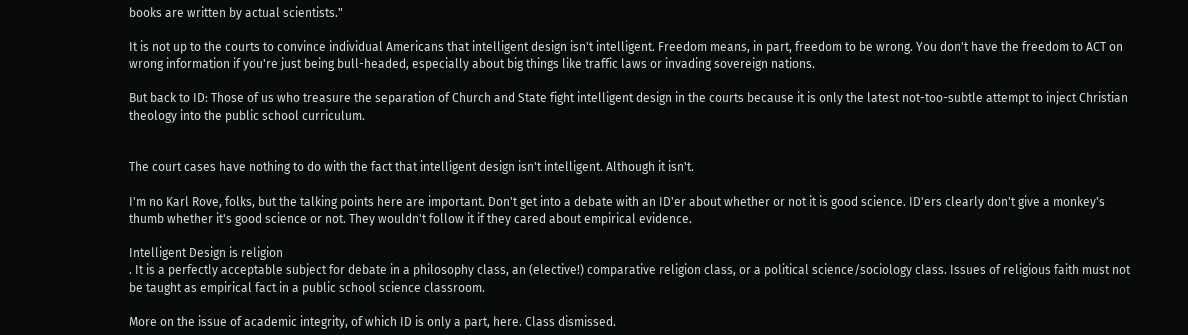books are written by actual scientists."

It is not up to the courts to convince individual Americans that intelligent design isn't intelligent. Freedom means, in part, freedom to be wrong. You don't have the freedom to ACT on wrong information if you're just being bull-headed, especially about big things like traffic laws or invading sovereign nations.

But back to ID: Those of us who treasure the separation of Church and State fight intelligent design in the courts because it is only the latest not-too-subtle attempt to inject Christian theology into the public school curriculum.


The court cases have nothing to do with the fact that intelligent design isn't intelligent. Although it isn't.

I'm no Karl Rove, folks, but the talking points here are important. Don't get into a debate with an ID'er about whether or not it is good science. ID'ers clearly don't give a monkey's thumb whether it's good science or not. They wouldn't follow it if they cared about empirical evidence.

Intelligent Design is religion
. It is a perfectly acceptable subject for debate in a philosophy class, an (elective!) comparative religion class, or a political science/sociology class. Issues of religious faith must not be taught as empirical fact in a public school science classroom.

More on the issue of academic integrity, of which ID is only a part, here. Class dismissed.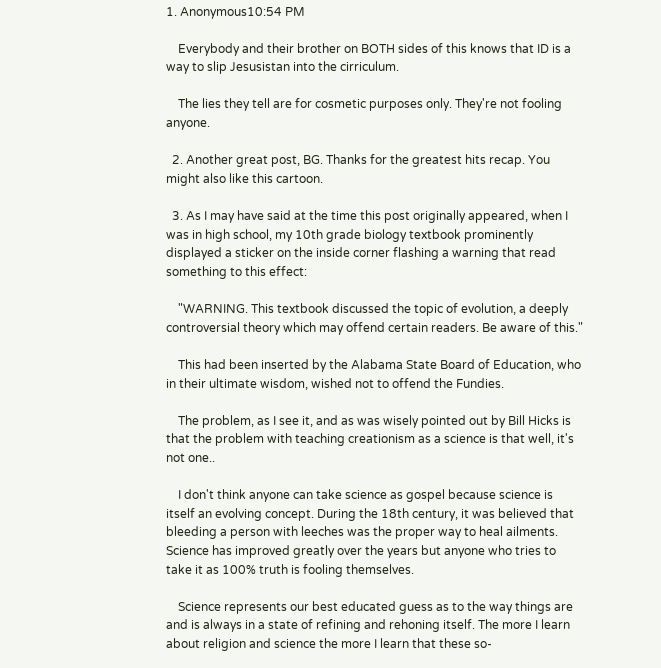1. Anonymous10:54 PM

    Everybody and their brother on BOTH sides of this knows that ID is a way to slip Jesusistan into the cirriculum.

    The lies they tell are for cosmetic purposes only. They're not fooling anyone.

  2. Another great post, BG. Thanks for the greatest hits recap. You might also like this cartoon.

  3. As I may have said at the time this post originally appeared, when I was in high school, my 10th grade biology textbook prominently displayed a sticker on the inside corner flashing a warning that read something to this effect:

    "WARNING. This textbook discussed the topic of evolution, a deeply controversial theory which may offend certain readers. Be aware of this."

    This had been inserted by the Alabama State Board of Education, who in their ultimate wisdom, wished not to offend the Fundies.

    The problem, as I see it, and as was wisely pointed out by Bill Hicks is that the problem with teaching creationism as a science is that well, it's not one..

    I don't think anyone can take science as gospel because science is itself an evolving concept. During the 18th century, it was believed that bleeding a person with leeches was the proper way to heal ailments. Science has improved greatly over the years but anyone who tries to take it as 100% truth is fooling themselves.

    Science represents our best educated guess as to the way things are and is always in a state of refining and rehoning itself. The more I learn about religion and science the more I learn that these so-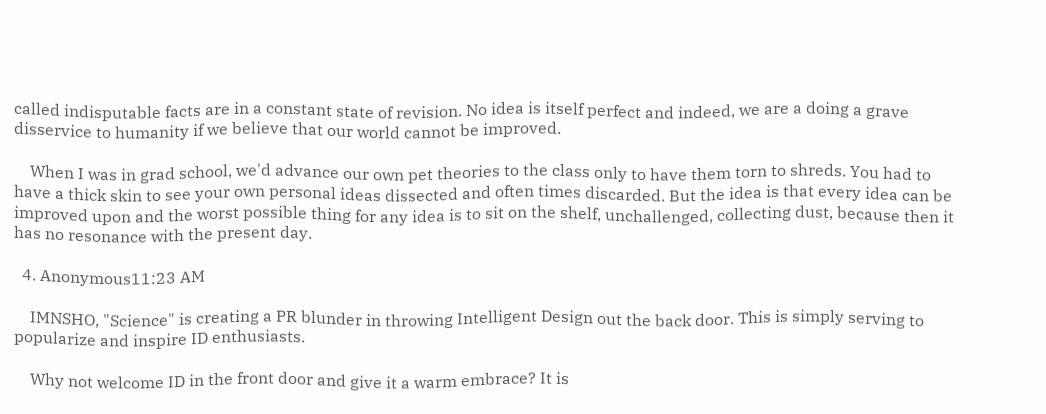called indisputable facts are in a constant state of revision. No idea is itself perfect and indeed, we are a doing a grave disservice to humanity if we believe that our world cannot be improved.

    When I was in grad school, we'd advance our own pet theories to the class only to have them torn to shreds. You had to have a thick skin to see your own personal ideas dissected and often times discarded. But the idea is that every idea can be improved upon and the worst possible thing for any idea is to sit on the shelf, unchallenged, collecting dust, because then it has no resonance with the present day.

  4. Anonymous11:23 AM

    IMNSHO, "Science" is creating a PR blunder in throwing Intelligent Design out the back door. This is simply serving to popularize and inspire ID enthusiasts.

    Why not welcome ID in the front door and give it a warm embrace? It is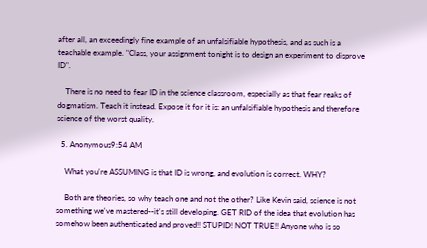after all, an exceedingly fine example of an unfalsifiable hypothesis, and as such is a teachable example. "Class, your assignment tonight is to design an experiment to disprove ID".

    There is no need to fear ID in the science classroom, especially as that fear reaks of dogmatism. Teach it instead. Expose it for it is: an unfalsifiable hypothesis and therefore science of the worst quality.

  5. Anonymous9:54 AM

    What you're ASSUMING is that ID is wrong, and evolution is correct. WHY?

    Both are theories, so why teach one and not the other? Like Kevin said, science is not something we've mastered--it's still developing. GET RID of the idea that evolution has somehow been authenticated and proved!! STUPID! NOT TRUE!! Anyone who is so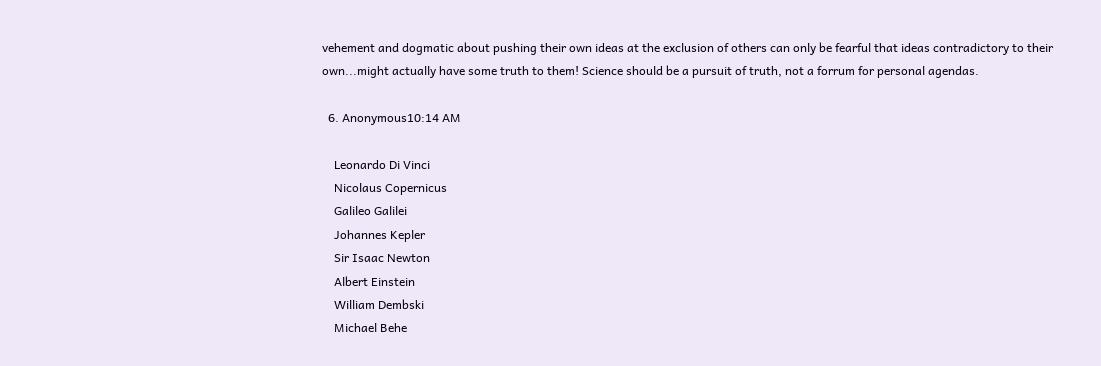vehement and dogmatic about pushing their own ideas at the exclusion of others can only be fearful that ideas contradictory to their own...might actually have some truth to them! Science should be a pursuit of truth, not a forrum for personal agendas.

  6. Anonymous10:14 AM

    Leonardo Di Vinci
    Nicolaus Copernicus
    Galileo Galilei
    Johannes Kepler
    Sir Isaac Newton
    Albert Einstein
    William Dembski
    Michael Behe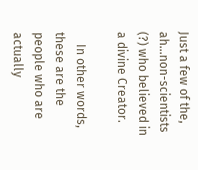Just a few of the, ah...non-scientists (?) who believed in a divine Creator.

    In other words, these are the people who are actually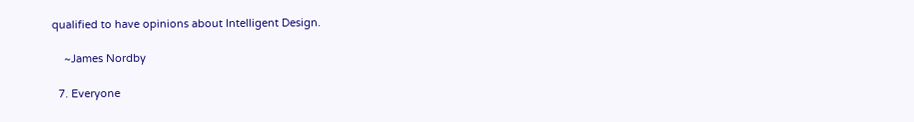qualified to have opinions about Intelligent Design.

    ~James Nordby

  7. Everyone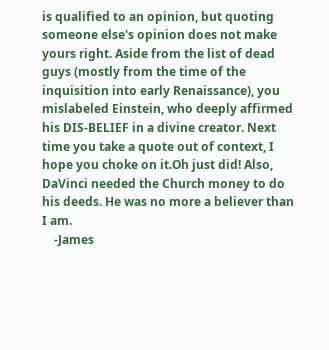is qualified to an opinion, but quoting someone else's opinion does not make yours right. Aside from the list of dead guys (mostly from the time of the inquisition into early Renaissance), you mislabeled Einstein, who deeply affirmed his DIS-BELIEF in a divine creator. Next time you take a quote out of context, I hope you choke on it.Oh just did! Also, DaVinci needed the Church money to do his deeds. He was no more a believer than I am.
    -James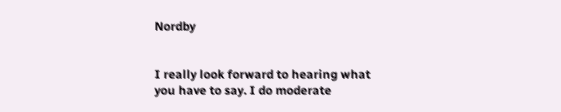Nordby


I really look forward to hearing what you have to say. I do moderate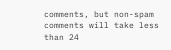comments, but non-spam comments will take less than 24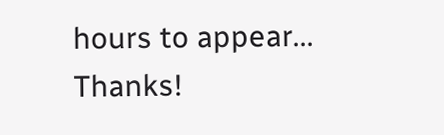hours to appear... Thanks!